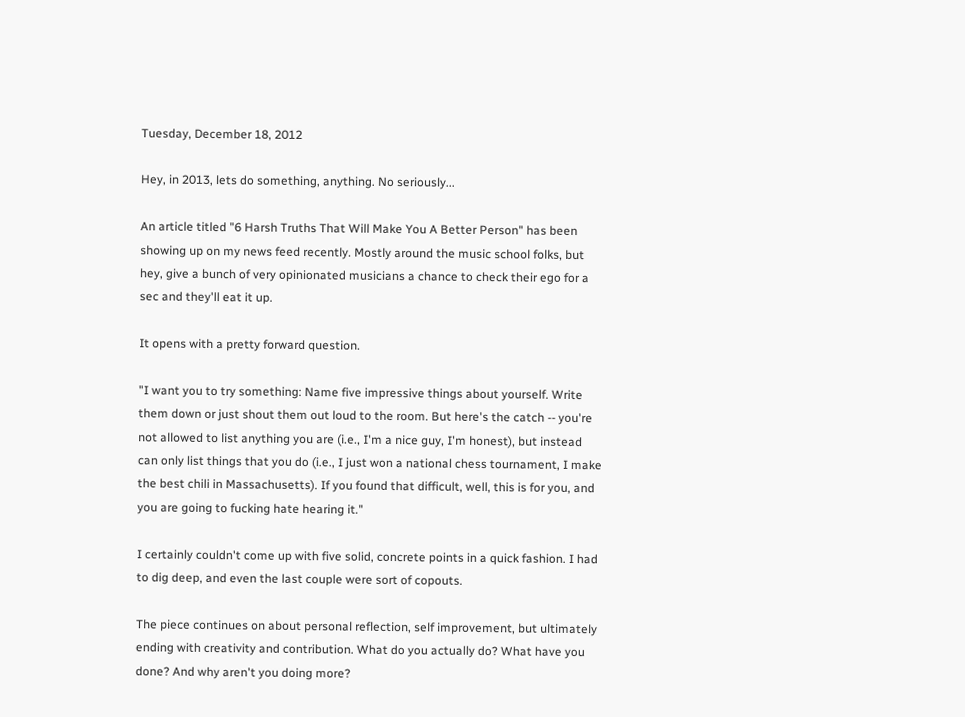Tuesday, December 18, 2012

Hey, in 2013, lets do something, anything. No seriously...

An article titled "6 Harsh Truths That Will Make You A Better Person" has been showing up on my news feed recently. Mostly around the music school folks, but hey, give a bunch of very opinionated musicians a chance to check their ego for a sec and they'll eat it up.

It opens with a pretty forward question.

"I want you to try something: Name five impressive things about yourself. Write them down or just shout them out loud to the room. But here's the catch -- you're not allowed to list anything you are (i.e., I'm a nice guy, I'm honest), but instead can only list things that you do (i.e., I just won a national chess tournament, I make the best chili in Massachusetts). If you found that difficult, well, this is for you, and you are going to fucking hate hearing it."

I certainly couldn't come up with five solid, concrete points in a quick fashion. I had to dig deep, and even the last couple were sort of copouts.

The piece continues on about personal reflection, self improvement, but ultimately ending with creativity and contribution. What do you actually do? What have you done? And why aren't you doing more?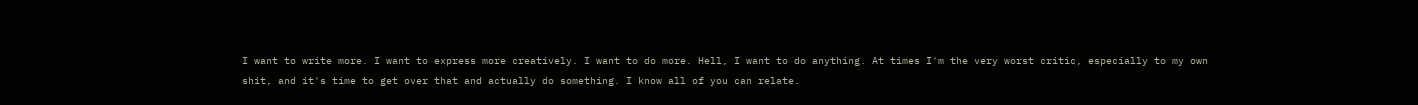I want to write more. I want to express more creatively. I want to do more. Hell, I want to do anything. At times I'm the very worst critic, especially to my own shit, and it's time to get over that and actually do something. I know all of you can relate.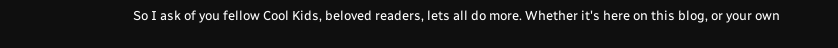So I ask of you fellow Cool Kids, beloved readers, lets all do more. Whether it's here on this blog, or your own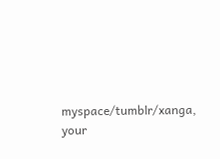myspace/tumblr/xanga, your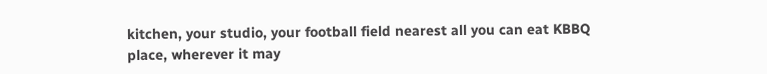kitchen, your studio, your football field nearest all you can eat KBBQ place, wherever it may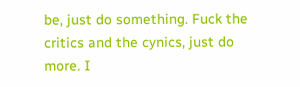be, just do something. Fuck the critics and the cynics, just do more. I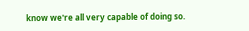know we're all very capable of doing so.